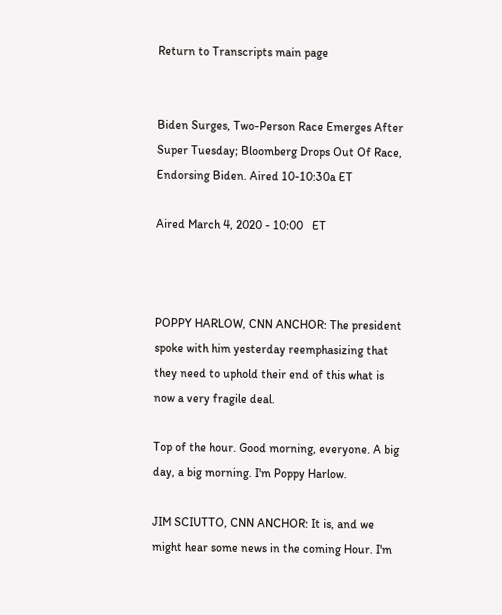Return to Transcripts main page


Biden Surges, Two-Person Race Emerges After Super Tuesday; Bloomberg Drops Out Of Race, Endorsing Biden. Aired 10-10:30a ET

Aired March 4, 2020 - 10:00   ET



POPPY HARLOW, CNN ANCHOR: The president spoke with him yesterday reemphasizing that they need to uphold their end of this what is now a very fragile deal.

Top of the hour. Good morning, everyone. A big day, a big morning. I'm Poppy Harlow.

JIM SCIUTTO, CNN ANCHOR: It is, and we might hear some news in the coming Hour. I'm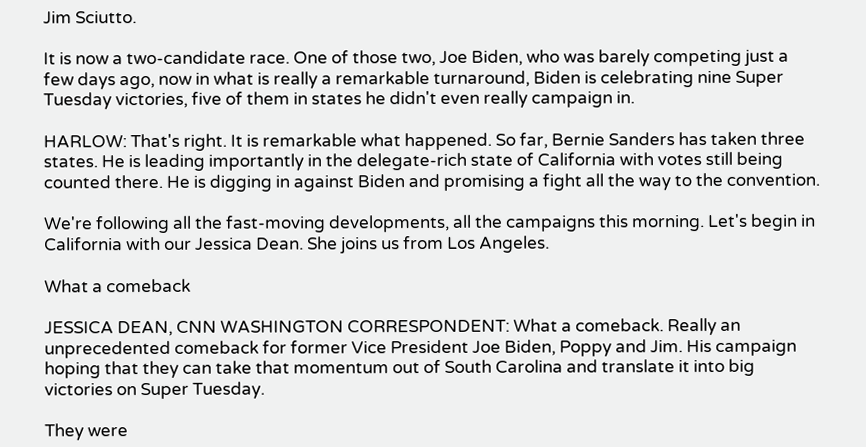Jim Sciutto.

It is now a two-candidate race. One of those two, Joe Biden, who was barely competing just a few days ago, now in what is really a remarkable turnaround, Biden is celebrating nine Super Tuesday victories, five of them in states he didn't even really campaign in.

HARLOW: That's right. It is remarkable what happened. So far, Bernie Sanders has taken three states. He is leading importantly in the delegate-rich state of California with votes still being counted there. He is digging in against Biden and promising a fight all the way to the convention.

We're following all the fast-moving developments, all the campaigns this morning. Let's begin in California with our Jessica Dean. She joins us from Los Angeles.

What a comeback

JESSICA DEAN, CNN WASHINGTON CORRESPONDENT: What a comeback. Really an unprecedented comeback for former Vice President Joe Biden, Poppy and Jim. His campaign hoping that they can take that momentum out of South Carolina and translate it into big victories on Super Tuesday.

They were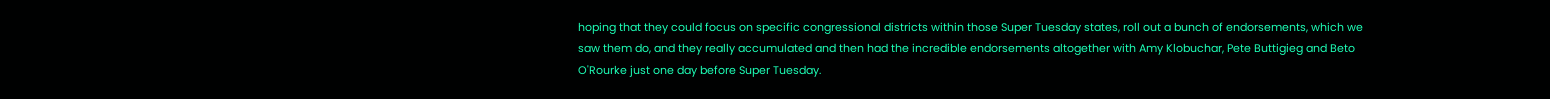hoping that they could focus on specific congressional districts within those Super Tuesday states, roll out a bunch of endorsements, which we saw them do, and they really accumulated and then had the incredible endorsements altogether with Amy Klobuchar, Pete Buttigieg and Beto O'Rourke just one day before Super Tuesday.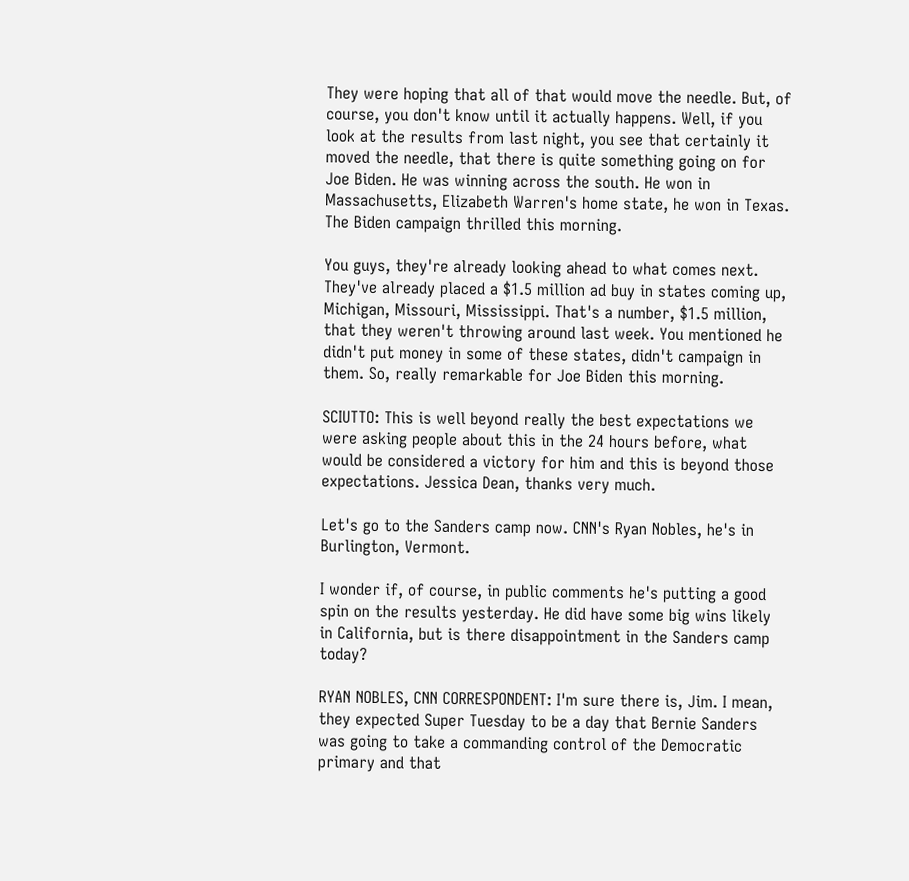They were hoping that all of that would move the needle. But, of course, you don't know until it actually happens. Well, if you look at the results from last night, you see that certainly it moved the needle, that there is quite something going on for Joe Biden. He was winning across the south. He won in Massachusetts, Elizabeth Warren's home state, he won in Texas. The Biden campaign thrilled this morning.

You guys, they're already looking ahead to what comes next. They've already placed a $1.5 million ad buy in states coming up, Michigan, Missouri, Mississippi. That's a number, $1.5 million, that they weren't throwing around last week. You mentioned he didn't put money in some of these states, didn't campaign in them. So, really remarkable for Joe Biden this morning.

SCIUTTO: This is well beyond really the best expectations we were asking people about this in the 24 hours before, what would be considered a victory for him and this is beyond those expectations. Jessica Dean, thanks very much.

Let's go to the Sanders camp now. CNN's Ryan Nobles, he's in Burlington, Vermont.

I wonder if, of course, in public comments he's putting a good spin on the results yesterday. He did have some big wins likely in California, but is there disappointment in the Sanders camp today?

RYAN NOBLES, CNN CORRESPONDENT: I'm sure there is, Jim. I mean, they expected Super Tuesday to be a day that Bernie Sanders was going to take a commanding control of the Democratic primary and that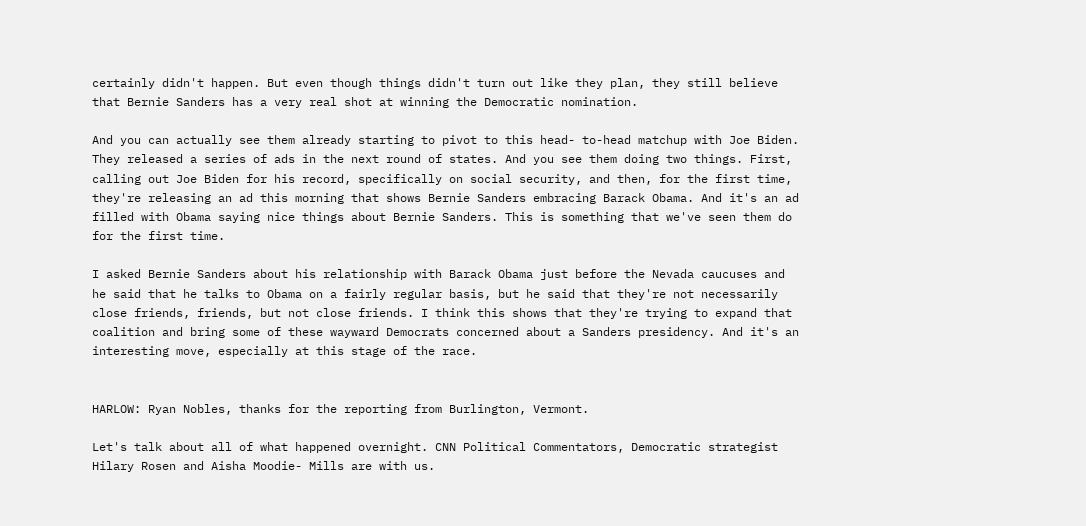certainly didn't happen. But even though things didn't turn out like they plan, they still believe that Bernie Sanders has a very real shot at winning the Democratic nomination.

And you can actually see them already starting to pivot to this head- to-head matchup with Joe Biden. They released a series of ads in the next round of states. And you see them doing two things. First, calling out Joe Biden for his record, specifically on social security, and then, for the first time, they're releasing an ad this morning that shows Bernie Sanders embracing Barack Obama. And it's an ad filled with Obama saying nice things about Bernie Sanders. This is something that we've seen them do for the first time.

I asked Bernie Sanders about his relationship with Barack Obama just before the Nevada caucuses and he said that he talks to Obama on a fairly regular basis, but he said that they're not necessarily close friends, friends, but not close friends. I think this shows that they're trying to expand that coalition and bring some of these wayward Democrats concerned about a Sanders presidency. And it's an interesting move, especially at this stage of the race.


HARLOW: Ryan Nobles, thanks for the reporting from Burlington, Vermont.

Let's talk about all of what happened overnight. CNN Political Commentators, Democratic strategist Hilary Rosen and Aisha Moodie- Mills are with us.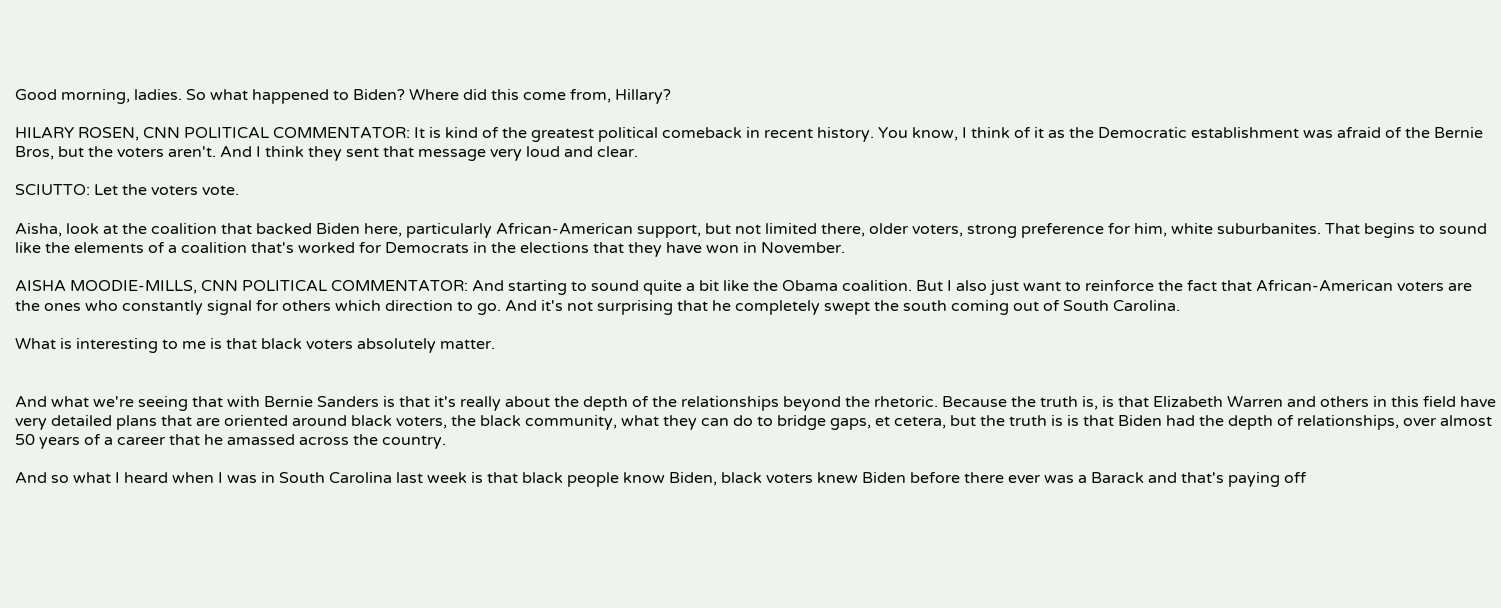Good morning, ladies. So what happened to Biden? Where did this come from, Hillary?

HILARY ROSEN, CNN POLITICAL COMMENTATOR: It is kind of the greatest political comeback in recent history. You know, I think of it as the Democratic establishment was afraid of the Bernie Bros, but the voters aren't. And I think they sent that message very loud and clear.

SCIUTTO: Let the voters vote.

Aisha, look at the coalition that backed Biden here, particularly African-American support, but not limited there, older voters, strong preference for him, white suburbanites. That begins to sound like the elements of a coalition that's worked for Democrats in the elections that they have won in November.

AISHA MOODIE-MILLS, CNN POLITICAL COMMENTATOR: And starting to sound quite a bit like the Obama coalition. But I also just want to reinforce the fact that African-American voters are the ones who constantly signal for others which direction to go. And it's not surprising that he completely swept the south coming out of South Carolina.

What is interesting to me is that black voters absolutely matter.


And what we're seeing that with Bernie Sanders is that it's really about the depth of the relationships beyond the rhetoric. Because the truth is, is that Elizabeth Warren and others in this field have very detailed plans that are oriented around black voters, the black community, what they can do to bridge gaps, et cetera, but the truth is is that Biden had the depth of relationships, over almost 50 years of a career that he amassed across the country.

And so what I heard when I was in South Carolina last week is that black people know Biden, black voters knew Biden before there ever was a Barack and that's paying off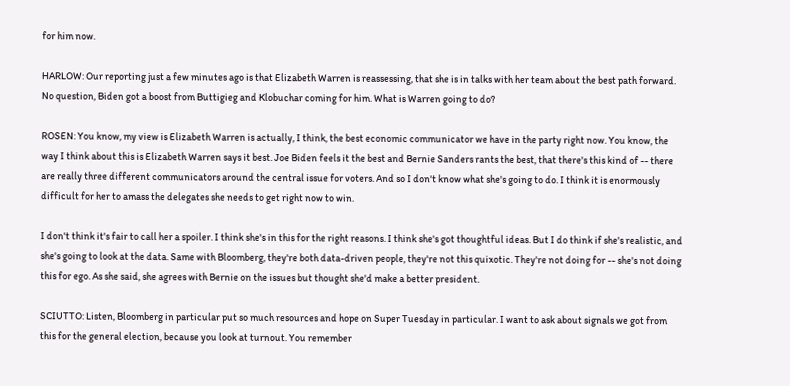for him now.

HARLOW: Our reporting just a few minutes ago is that Elizabeth Warren is reassessing, that she is in talks with her team about the best path forward. No question, Biden got a boost from Buttigieg and Klobuchar coming for him. What is Warren going to do?

ROSEN: You know, my view is Elizabeth Warren is actually, I think, the best economic communicator we have in the party right now. You know, the way I think about this is Elizabeth Warren says it best. Joe Biden feels it the best and Bernie Sanders rants the best, that there's this kind of -- there are really three different communicators around the central issue for voters. And so I don't know what she's going to do. I think it is enormously difficult for her to amass the delegates she needs to get right now to win.

I don't think it's fair to call her a spoiler. I think she's in this for the right reasons. I think she's got thoughtful ideas. But I do think if she's realistic, and she's going to look at the data. Same with Bloomberg, they're both data-driven people, they're not this quixotic. They're not doing for -- she's not doing this for ego. As she said, she agrees with Bernie on the issues but thought she'd make a better president.

SCIUTTO: Listen, Bloomberg in particular put so much resources and hope on Super Tuesday in particular. I want to ask about signals we got from this for the general election, because you look at turnout. You remember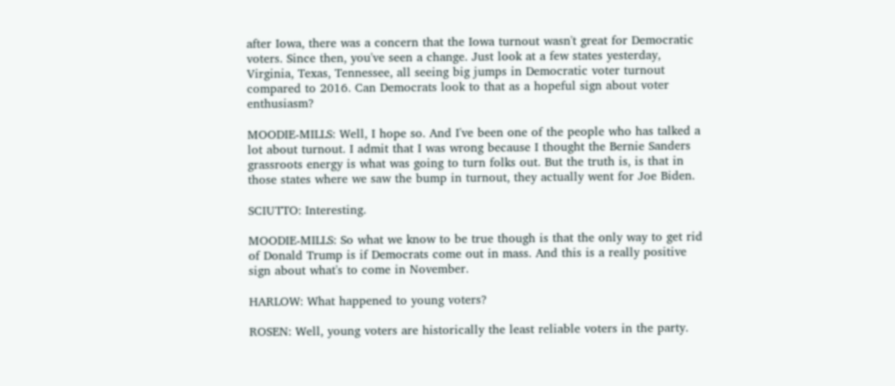after Iowa, there was a concern that the Iowa turnout wasn't great for Democratic voters. Since then, you've seen a change. Just look at a few states yesterday, Virginia, Texas, Tennessee, all seeing big jumps in Democratic voter turnout compared to 2016. Can Democrats look to that as a hopeful sign about voter enthusiasm?

MOODIE-MILLS: Well, I hope so. And I've been one of the people who has talked a lot about turnout. I admit that I was wrong because I thought the Bernie Sanders grassroots energy is what was going to turn folks out. But the truth is, is that in those states where we saw the bump in turnout, they actually went for Joe Biden.

SCIUTTO: Interesting.

MOODIE-MILLS: So what we know to be true though is that the only way to get rid of Donald Trump is if Democrats come out in mass. And this is a really positive sign about what's to come in November.

HARLOW: What happened to young voters?

ROSEN: Well, young voters are historically the least reliable voters in the party.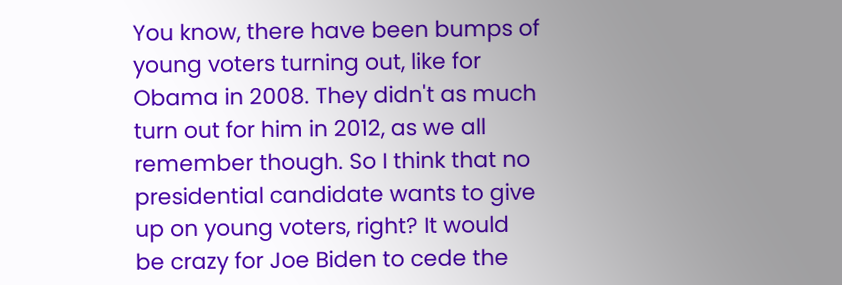You know, there have been bumps of young voters turning out, like for Obama in 2008. They didn't as much turn out for him in 2012, as we all remember though. So I think that no presidential candidate wants to give up on young voters, right? It would be crazy for Joe Biden to cede the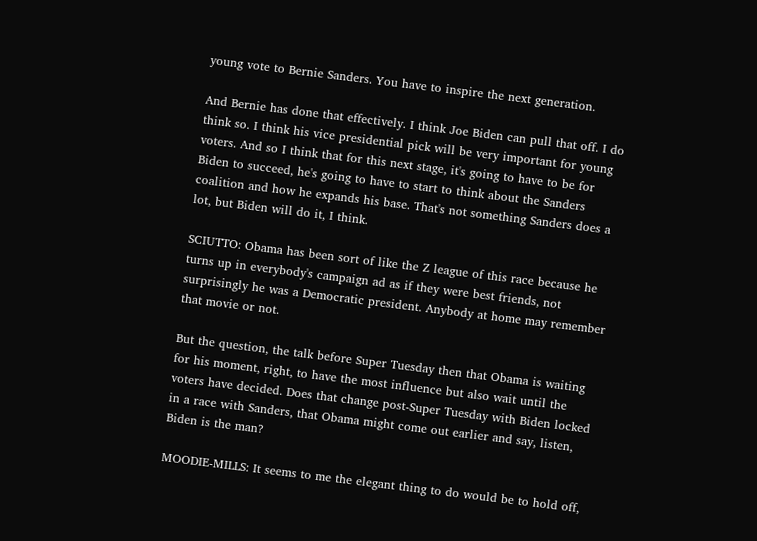young vote to Bernie Sanders. You have to inspire the next generation.

And Bernie has done that effectively. I think Joe Biden can pull that off. I do think so. I think his vice presidential pick will be very important for young voters. And so I think that for this next stage, it's going to have to be for Biden to succeed, he's going to have to start to think about the Sanders coalition and how he expands his base. That's not something Sanders does a lot, but Biden will do it, I think.

SCIUTTO: Obama has been sort of like the Z league of this race because he turns up in everybody's campaign ad as if they were best friends, not surprisingly he was a Democratic president. Anybody at home may remember that movie or not.

But the question, the talk before Super Tuesday then that Obama is waiting for his moment, right, to have the most influence but also wait until the voters have decided. Does that change post-Super Tuesday with Biden locked in a race with Sanders, that Obama might come out earlier and say, listen, Biden is the man?

MOODIE-MILLS: It seems to me the elegant thing to do would be to hold off,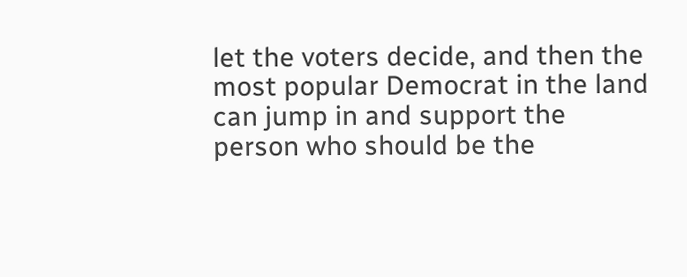let the voters decide, and then the most popular Democrat in the land can jump in and support the person who should be the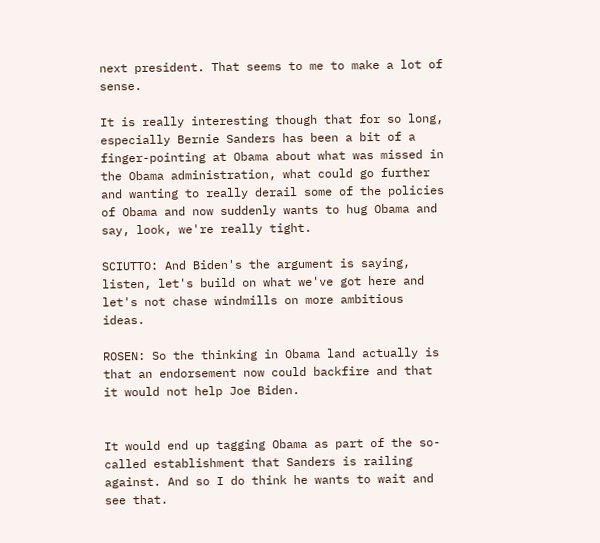next president. That seems to me to make a lot of sense.

It is really interesting though that for so long, especially Bernie Sanders has been a bit of a finger-pointing at Obama about what was missed in the Obama administration, what could go further and wanting to really derail some of the policies of Obama and now suddenly wants to hug Obama and say, look, we're really tight.

SCIUTTO: And Biden's the argument is saying, listen, let's build on what we've got here and let's not chase windmills on more ambitious ideas.

ROSEN: So the thinking in Obama land actually is that an endorsement now could backfire and that it would not help Joe Biden.


It would end up tagging Obama as part of the so-called establishment that Sanders is railing against. And so I do think he wants to wait and see that.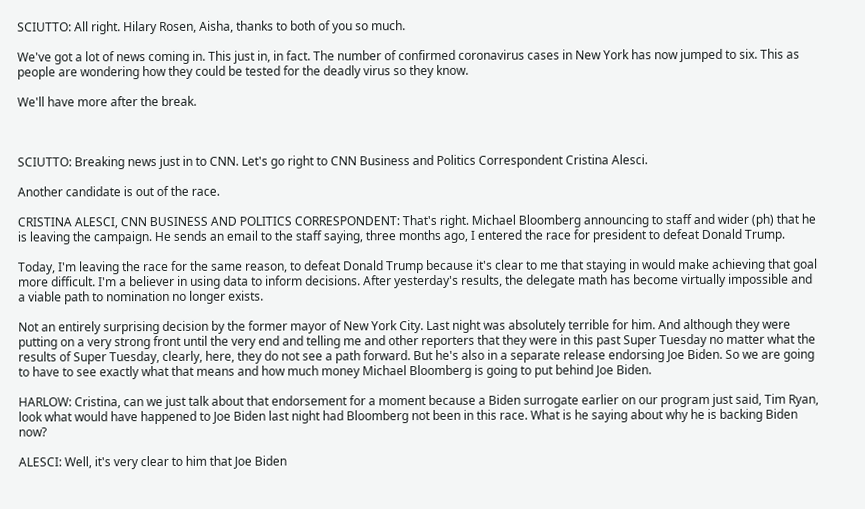SCIUTTO: All right. Hilary Rosen, Aisha, thanks to both of you so much.

We've got a lot of news coming in. This just in, in fact. The number of confirmed coronavirus cases in New York has now jumped to six. This as people are wondering how they could be tested for the deadly virus so they know.

We'll have more after the break.



SCIUTTO: Breaking news just in to CNN. Let's go right to CNN Business and Politics Correspondent Cristina Alesci.

Another candidate is out of the race.

CRISTINA ALESCI, CNN BUSINESS AND POLITICS CORRESPONDENT: That's right. Michael Bloomberg announcing to staff and wider (ph) that he is leaving the campaign. He sends an email to the staff saying, three months ago, I entered the race for president to defeat Donald Trump.

Today, I'm leaving the race for the same reason, to defeat Donald Trump because it's clear to me that staying in would make achieving that goal more difficult. I'm a believer in using data to inform decisions. After yesterday's results, the delegate math has become virtually impossible and a viable path to nomination no longer exists.

Not an entirely surprising decision by the former mayor of New York City. Last night was absolutely terrible for him. And although they were putting on a very strong front until the very end and telling me and other reporters that they were in this past Super Tuesday no matter what the results of Super Tuesday, clearly, here, they do not see a path forward. But he's also in a separate release endorsing Joe Biden. So we are going to have to see exactly what that means and how much money Michael Bloomberg is going to put behind Joe Biden.

HARLOW: Cristina, can we just talk about that endorsement for a moment because a Biden surrogate earlier on our program just said, Tim Ryan, look what would have happened to Joe Biden last night had Bloomberg not been in this race. What is he saying about why he is backing Biden now?

ALESCI: Well, it's very clear to him that Joe Biden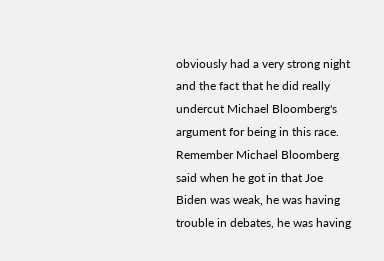obviously had a very strong night and the fact that he did really undercut Michael Bloomberg's argument for being in this race. Remember Michael Bloomberg said when he got in that Joe Biden was weak, he was having trouble in debates, he was having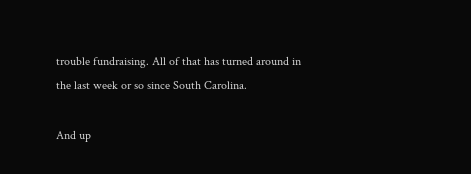trouble fundraising. All of that has turned around in the last week or so since South Carolina.

And up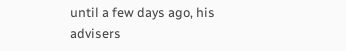until a few days ago, his advisers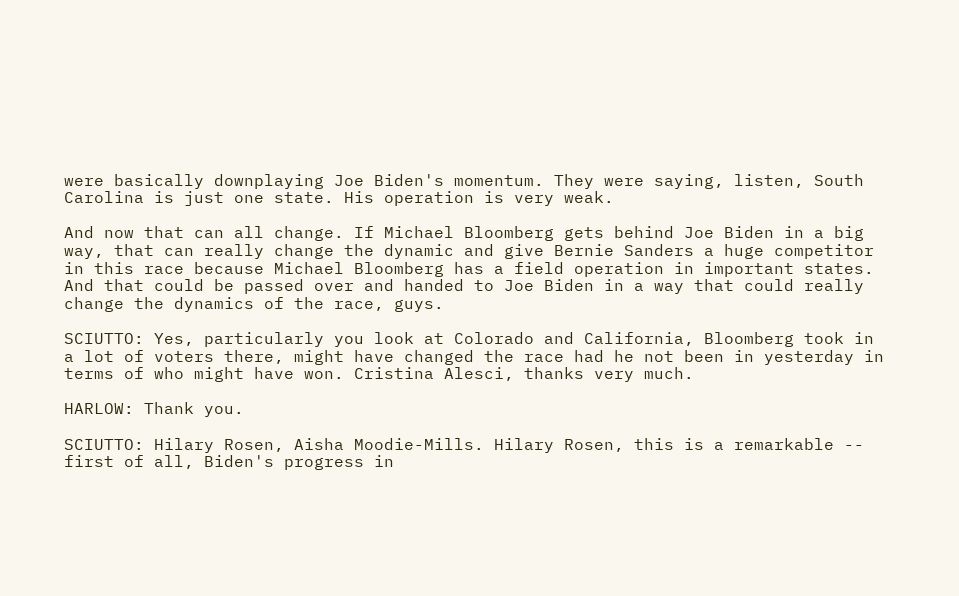were basically downplaying Joe Biden's momentum. They were saying, listen, South Carolina is just one state. His operation is very weak.

And now that can all change. If Michael Bloomberg gets behind Joe Biden in a big way, that can really change the dynamic and give Bernie Sanders a huge competitor in this race because Michael Bloomberg has a field operation in important states. And that could be passed over and handed to Joe Biden in a way that could really change the dynamics of the race, guys.

SCIUTTO: Yes, particularly you look at Colorado and California, Bloomberg took in a lot of voters there, might have changed the race had he not been in yesterday in terms of who might have won. Cristina Alesci, thanks very much.

HARLOW: Thank you.

SCIUTTO: Hilary Rosen, Aisha Moodie-Mills. Hilary Rosen, this is a remarkable -- first of all, Biden's progress in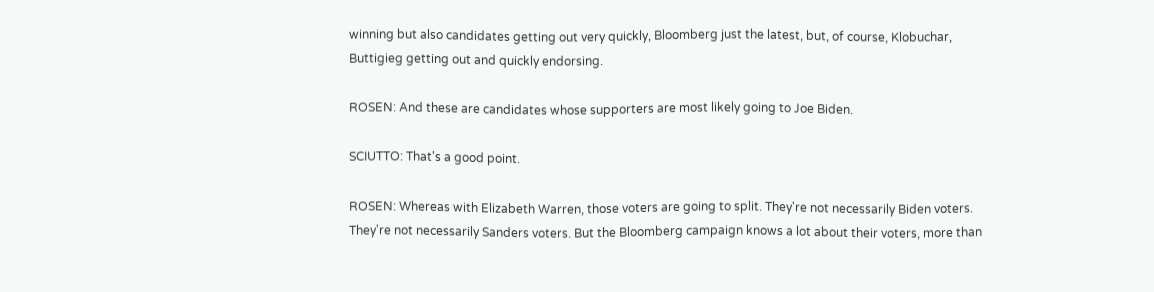winning but also candidates getting out very quickly, Bloomberg just the latest, but, of course, Klobuchar, Buttigieg getting out and quickly endorsing.

ROSEN: And these are candidates whose supporters are most likely going to Joe Biden.

SCIUTTO: That's a good point.

ROSEN: Whereas with Elizabeth Warren, those voters are going to split. They're not necessarily Biden voters. They're not necessarily Sanders voters. But the Bloomberg campaign knows a lot about their voters, more than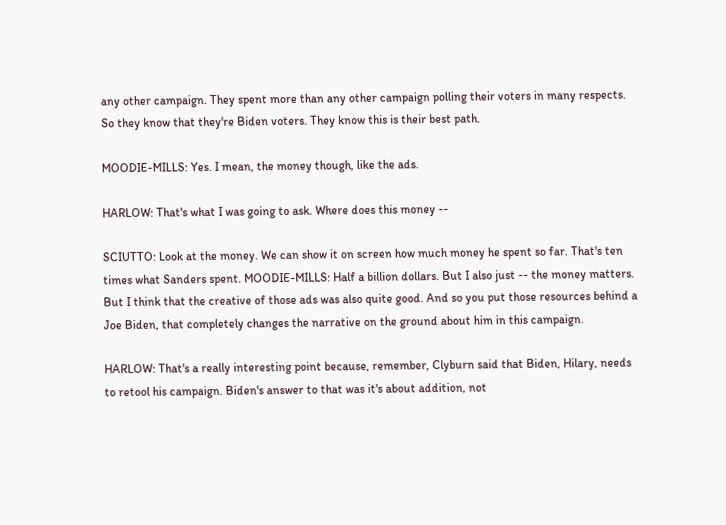any other campaign. They spent more than any other campaign polling their voters in many respects. So they know that they're Biden voters. They know this is their best path.

MOODIE-MILLS: Yes. I mean, the money though, like the ads.

HARLOW: That's what I was going to ask. Where does this money --

SCIUTTO: Look at the money. We can show it on screen how much money he spent so far. That's ten times what Sanders spent. MOODIE-MILLS: Half a billion dollars. But I also just -- the money matters. But I think that the creative of those ads was also quite good. And so you put those resources behind a Joe Biden, that completely changes the narrative on the ground about him in this campaign.

HARLOW: That's a really interesting point because, remember, Clyburn said that Biden, Hilary, needs to retool his campaign. Biden's answer to that was it's about addition, not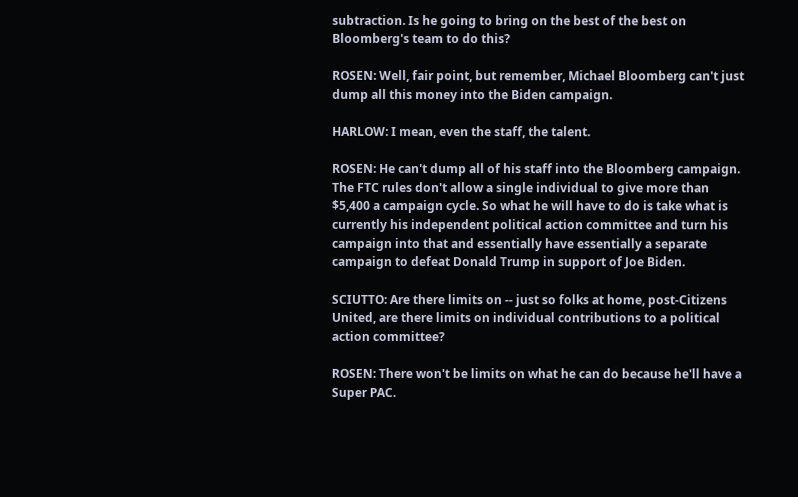subtraction. Is he going to bring on the best of the best on Bloomberg's team to do this?

ROSEN: Well, fair point, but remember, Michael Bloomberg can't just dump all this money into the Biden campaign.

HARLOW: I mean, even the staff, the talent.

ROSEN: He can't dump all of his staff into the Bloomberg campaign. The FTC rules don't allow a single individual to give more than $5,400 a campaign cycle. So what he will have to do is take what is currently his independent political action committee and turn his campaign into that and essentially have essentially a separate campaign to defeat Donald Trump in support of Joe Biden.

SCIUTTO: Are there limits on -- just so folks at home, post-Citizens United, are there limits on individual contributions to a political action committee?

ROSEN: There won't be limits on what he can do because he'll have a Super PAC.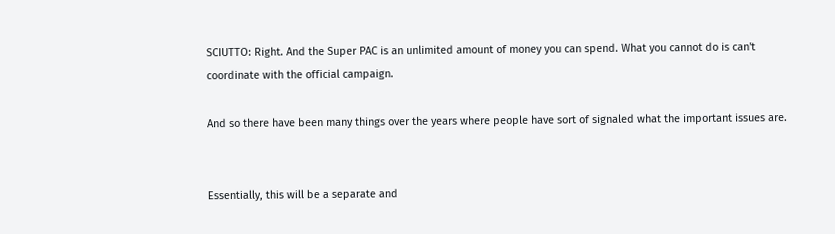SCIUTTO: Right. And the Super PAC is an unlimited amount of money you can spend. What you cannot do is can't coordinate with the official campaign.

And so there have been many things over the years where people have sort of signaled what the important issues are.


Essentially, this will be a separate and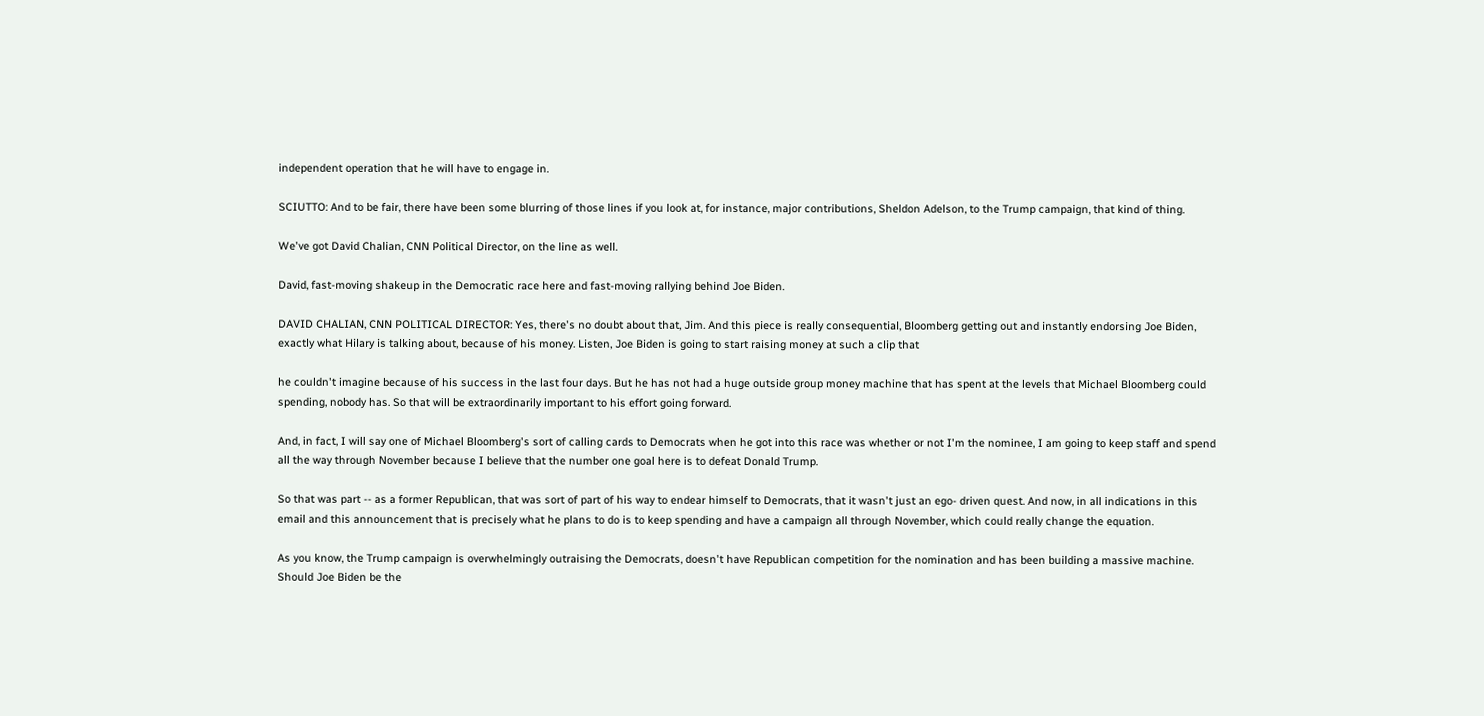independent operation that he will have to engage in.

SCIUTTO: And to be fair, there have been some blurring of those lines if you look at, for instance, major contributions, Sheldon Adelson, to the Trump campaign, that kind of thing.

We've got David Chalian, CNN Political Director, on the line as well.

David, fast-moving shakeup in the Democratic race here and fast-moving rallying behind Joe Biden.

DAVID CHALIAN, CNN POLITICAL DIRECTOR: Yes, there's no doubt about that, Jim. And this piece is really consequential, Bloomberg getting out and instantly endorsing Joe Biden, exactly what Hilary is talking about, because of his money. Listen, Joe Biden is going to start raising money at such a clip that

he couldn't imagine because of his success in the last four days. But he has not had a huge outside group money machine that has spent at the levels that Michael Bloomberg could spending, nobody has. So that will be extraordinarily important to his effort going forward.

And, in fact, I will say one of Michael Bloomberg's sort of calling cards to Democrats when he got into this race was whether or not I'm the nominee, I am going to keep staff and spend all the way through November because I believe that the number one goal here is to defeat Donald Trump.

So that was part -- as a former Republican, that was sort of part of his way to endear himself to Democrats, that it wasn't just an ego- driven quest. And now, in all indications in this email and this announcement that is precisely what he plans to do is to keep spending and have a campaign all through November, which could really change the equation.

As you know, the Trump campaign is overwhelmingly outraising the Democrats, doesn't have Republican competition for the nomination and has been building a massive machine. Should Joe Biden be the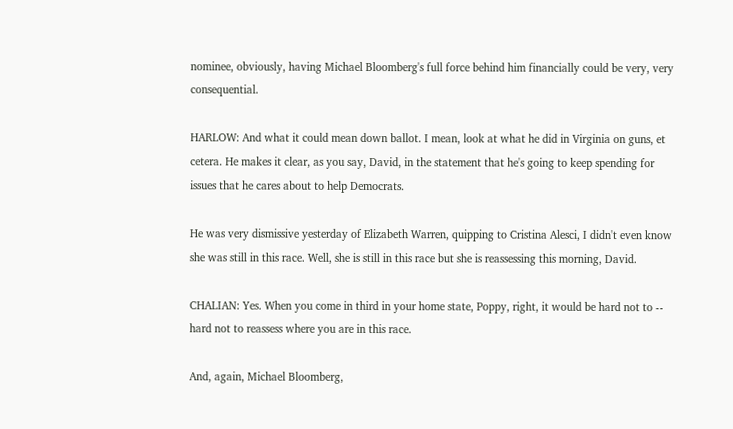nominee, obviously, having Michael Bloomberg's full force behind him financially could be very, very consequential.

HARLOW: And what it could mean down ballot. I mean, look at what he did in Virginia on guns, et cetera. He makes it clear, as you say, David, in the statement that he's going to keep spending for issues that he cares about to help Democrats.

He was very dismissive yesterday of Elizabeth Warren, quipping to Cristina Alesci, I didn't even know she was still in this race. Well, she is still in this race but she is reassessing this morning, David.

CHALIAN: Yes. When you come in third in your home state, Poppy, right, it would be hard not to -- hard not to reassess where you are in this race.

And, again, Michael Bloomberg,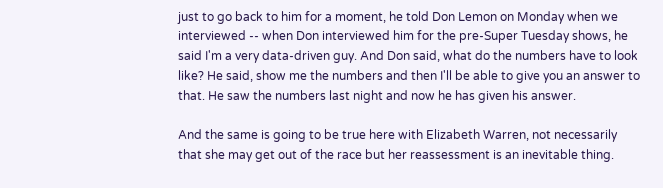just to go back to him for a moment, he told Don Lemon on Monday when we interviewed -- when Don interviewed him for the pre-Super Tuesday shows, he said I'm a very data-driven guy. And Don said, what do the numbers have to look like? He said, show me the numbers and then I'll be able to give you an answer to that. He saw the numbers last night and now he has given his answer.

And the same is going to be true here with Elizabeth Warren, not necessarily that she may get out of the race but her reassessment is an inevitable thing.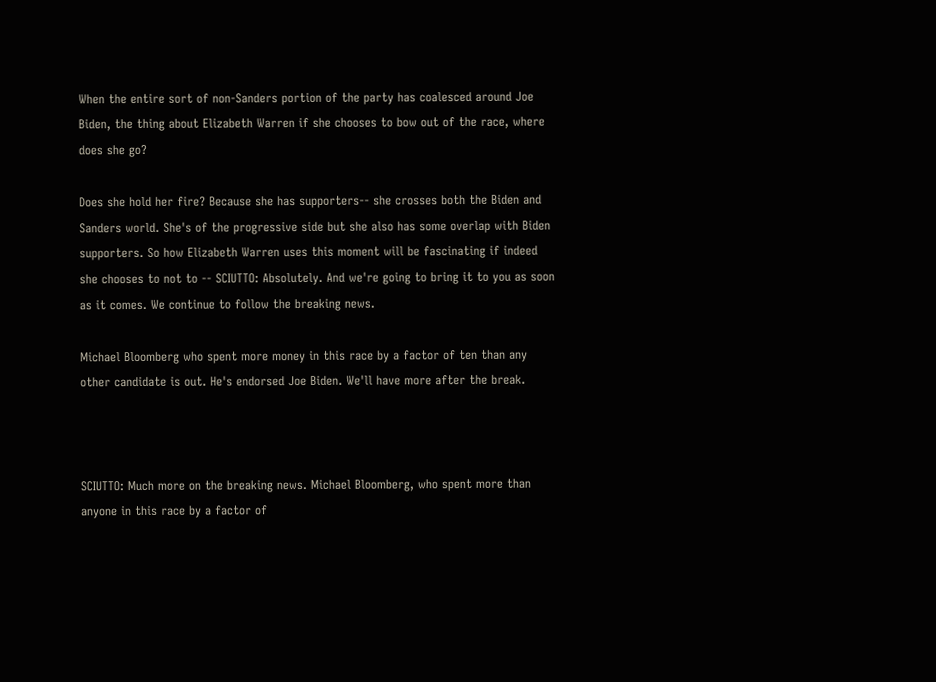When the entire sort of non-Sanders portion of the party has coalesced around Joe Biden, the thing about Elizabeth Warren if she chooses to bow out of the race, where does she go?

Does she hold her fire? Because she has supporters-- she crosses both the Biden and Sanders world. She's of the progressive side but she also has some overlap with Biden supporters. So how Elizabeth Warren uses this moment will be fascinating if indeed she chooses to not to -- SCIUTTO: Absolutely. And we're going to bring it to you as soon as it comes. We continue to follow the breaking news.

Michael Bloomberg who spent more money in this race by a factor of ten than any other candidate is out. He's endorsed Joe Biden. We'll have more after the break.



SCIUTTO: Much more on the breaking news. Michael Bloomberg, who spent more than anyone in this race by a factor of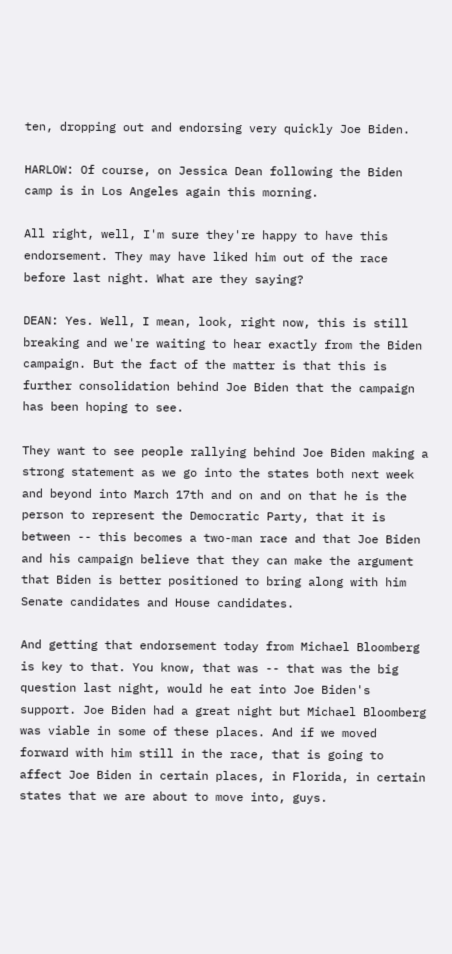ten, dropping out and endorsing very quickly Joe Biden.

HARLOW: Of course, on Jessica Dean following the Biden camp is in Los Angeles again this morning.

All right, well, I'm sure they're happy to have this endorsement. They may have liked him out of the race before last night. What are they saying?

DEAN: Yes. Well, I mean, look, right now, this is still breaking and we're waiting to hear exactly from the Biden campaign. But the fact of the matter is that this is further consolidation behind Joe Biden that the campaign has been hoping to see.

They want to see people rallying behind Joe Biden making a strong statement as we go into the states both next week and beyond into March 17th and on and on that he is the person to represent the Democratic Party, that it is between -- this becomes a two-man race and that Joe Biden and his campaign believe that they can make the argument that Biden is better positioned to bring along with him Senate candidates and House candidates.

And getting that endorsement today from Michael Bloomberg is key to that. You know, that was -- that was the big question last night, would he eat into Joe Biden's support. Joe Biden had a great night but Michael Bloomberg was viable in some of these places. And if we moved forward with him still in the race, that is going to affect Joe Biden in certain places, in Florida, in certain states that we are about to move into, guys.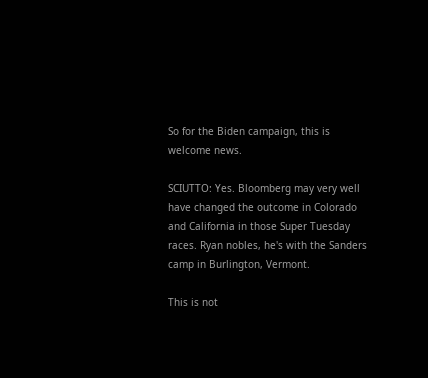So for the Biden campaign, this is welcome news.

SCIUTTO: Yes. Bloomberg may very well have changed the outcome in Colorado and California in those Super Tuesday races. Ryan nobles, he's with the Sanders camp in Burlington, Vermont.

This is not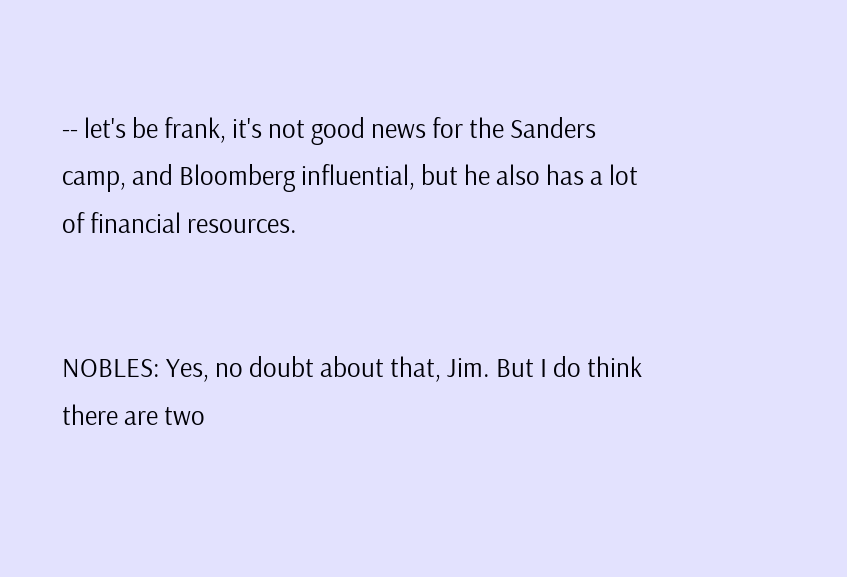-- let's be frank, it's not good news for the Sanders camp, and Bloomberg influential, but he also has a lot of financial resources.


NOBLES: Yes, no doubt about that, Jim. But I do think there are two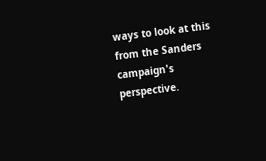ways to look at this from the Sanders campaign's perspective.